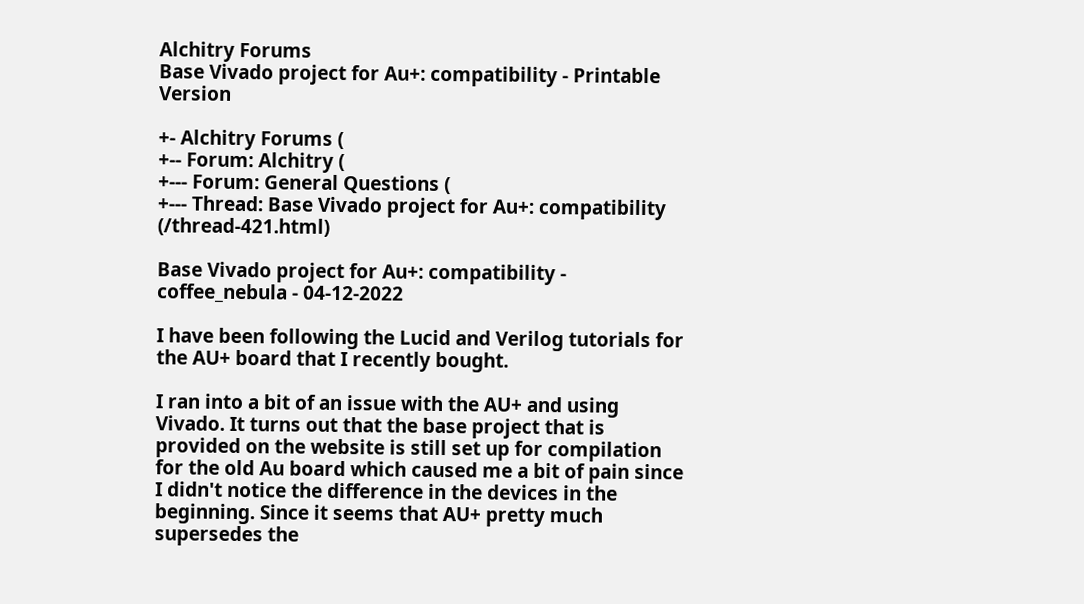Alchitry Forums
Base Vivado project for Au+: compatibility - Printable Version

+- Alchitry Forums (
+-- Forum: Alchitry (
+--- Forum: General Questions (
+--- Thread: Base Vivado project for Au+: compatibility (/thread-421.html)

Base Vivado project for Au+: compatibility - coffee_nebula - 04-12-2022

I have been following the Lucid and Verilog tutorials for the AU+ board that I recently bought.

I ran into a bit of an issue with the AU+ and using Vivado. It turns out that the base project that is provided on the website is still set up for compilation for the old Au board which caused me a bit of pain since I didn't notice the difference in the devices in the beginning. Since it seems that AU+ pretty much supersedes the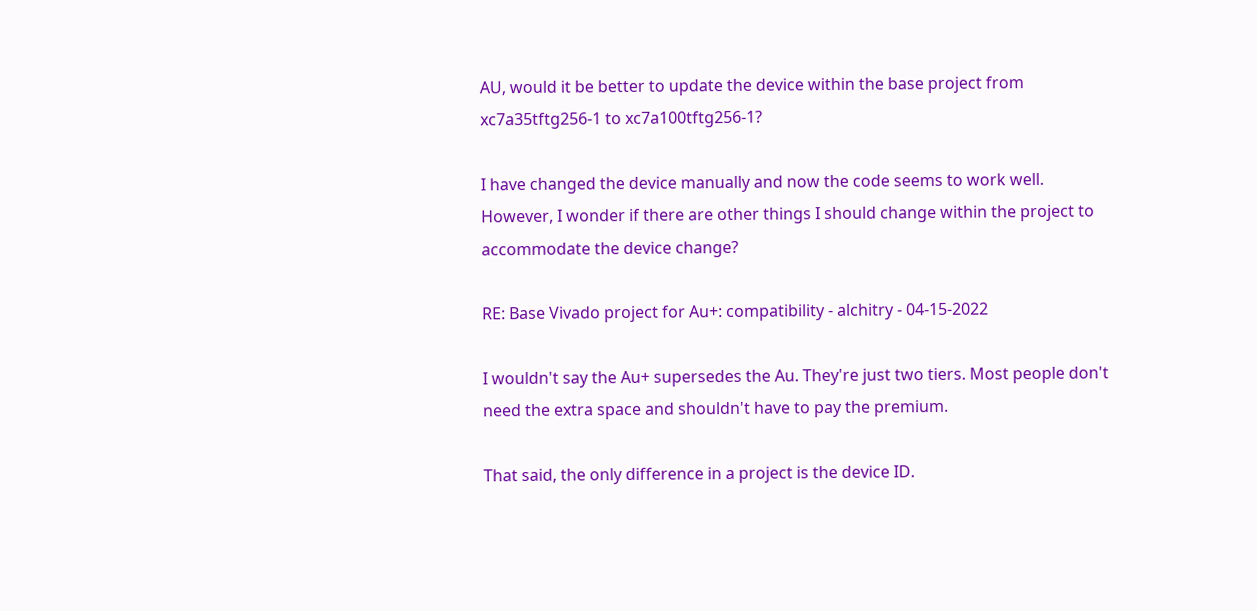AU, would it be better to update the device within the base project from xc7a35tftg256-1 to xc7a100tftg256-1?

I have changed the device manually and now the code seems to work well. However, I wonder if there are other things I should change within the project to accommodate the device change?

RE: Base Vivado project for Au+: compatibility - alchitry - 04-15-2022

I wouldn't say the Au+ supersedes the Au. They're just two tiers. Most people don't need the extra space and shouldn't have to pay the premium.

That said, the only difference in a project is the device ID.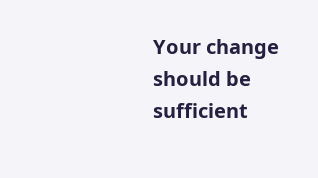Your change should be sufficient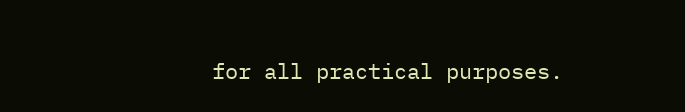for all practical purposes.